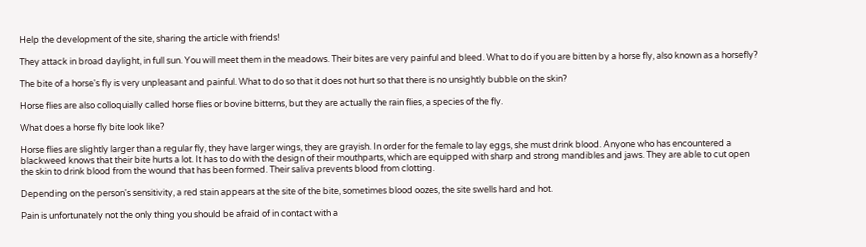Help the development of the site, sharing the article with friends!

They attack in broad daylight, in full sun. You will meet them in the meadows. Their bites are very painful and bleed. What to do if you are bitten by a horse fly, also known as a horsefly?

The bite of a horse's fly is very unpleasant and painful. What to do so that it does not hurt so that there is no unsightly bubble on the skin?

Horse flies are also colloquially called horse flies or bovine bitterns, but they are actually the rain flies, a species of the fly.

What does a horse fly bite look like?

Horse flies are slightly larger than a regular fly, they have larger wings, they are grayish. In order for the female to lay eggs, she must drink blood. Anyone who has encountered a blackweed knows that their bite hurts a lot. It has to do with the design of their mouthparts, which are equipped with sharp and strong mandibles and jaws. They are able to cut open the skin to drink blood from the wound that has been formed. Their saliva prevents blood from clotting.

Depending on the person's sensitivity, a red stain appears at the site of the bite, sometimes blood oozes, the site swells hard and hot.

Pain is unfortunately not the only thing you should be afraid of in contact with a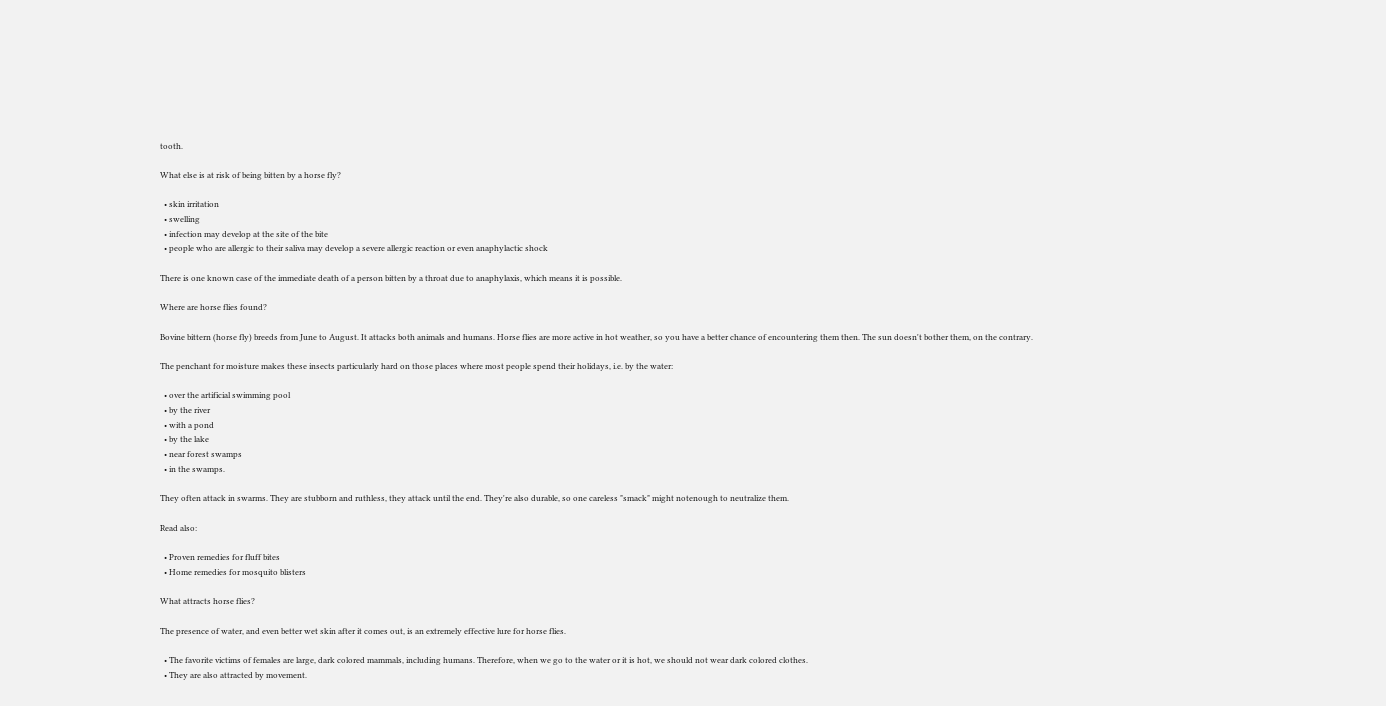tooth.

What else is at risk of being bitten by a horse fly?

  • skin irritation
  • swelling
  • infection may develop at the site of the bite
  • people who are allergic to their saliva may develop a severe allergic reaction or even anaphylactic shock

There is one known case of the immediate death of a person bitten by a throat due to anaphylaxis, which means it is possible.

Where are horse flies found?

Bovine bittern (horse fly) breeds from June to August. It attacks both animals and humans. Horse flies are more active in hot weather, so you have a better chance of encountering them then. The sun doesn't bother them, on the contrary.

The penchant for moisture makes these insects particularly hard on those places where most people spend their holidays, i.e. by the water:

  • over the artificial swimming pool
  • by the river
  • with a pond
  • by the lake
  • near forest swamps
  • in the swamps.

They often attack in swarms. They are stubborn and ruthless, they attack until the end. They're also durable, so one careless "smack" might notenough to neutralize them.

Read also:

  • Proven remedies for fluff bites
  • Home remedies for mosquito blisters

What attracts horse flies?

The presence of water, and even better wet skin after it comes out, is an extremely effective lure for horse flies.

  • The favorite victims of females are large, dark colored mammals, including humans. Therefore, when we go to the water or it is hot, we should not wear dark colored clothes.
  • They are also attracted by movement.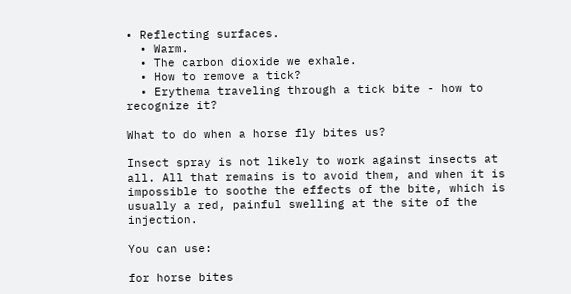• Reflecting surfaces.
  • Warm.
  • The carbon dioxide we exhale.
  • How to remove a tick?
  • Erythema traveling through a tick bite - how to recognize it?

What to do when a horse fly bites us?

Insect spray is not likely to work against insects at all. All that remains is to avoid them, and when it is impossible to soothe the effects of the bite, which is usually a red, painful swelling at the site of the injection.

You can use:

for horse bites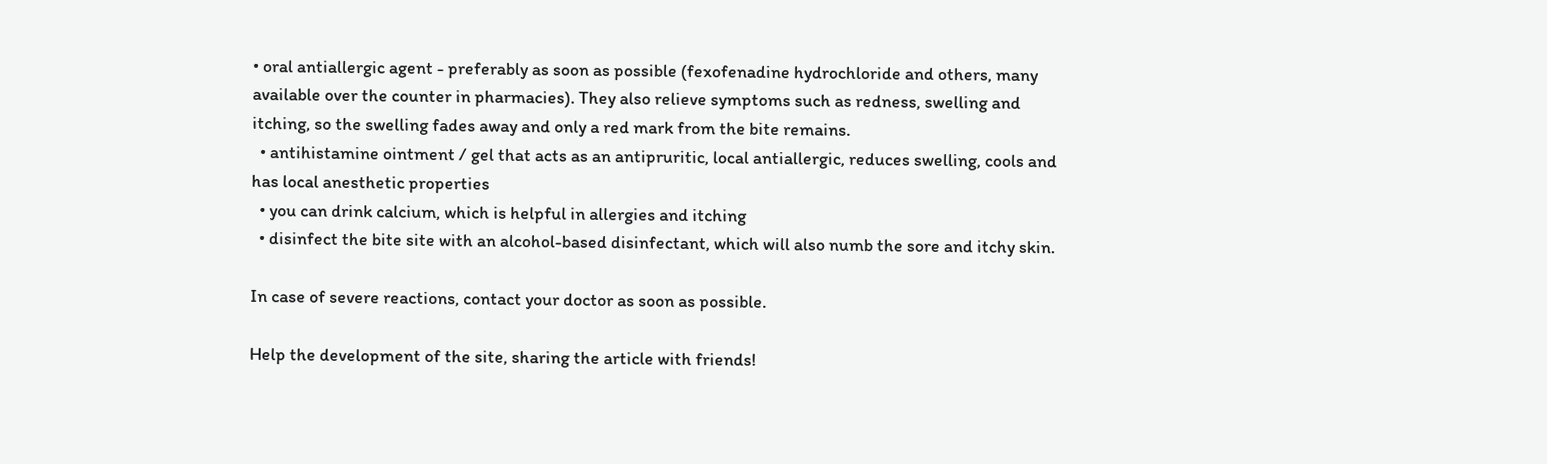• oral antiallergic agent - preferably as soon as possible (fexofenadine hydrochloride and others, many available over the counter in pharmacies). They also relieve symptoms such as redness, swelling and itching, so the swelling fades away and only a red mark from the bite remains.
  • antihistamine ointment / gel that acts as an antipruritic, local antiallergic, reduces swelling, cools and has local anesthetic properties
  • you can drink calcium, which is helpful in allergies and itching
  • disinfect the bite site with an alcohol-based disinfectant, which will also numb the sore and itchy skin.

In case of severe reactions, contact your doctor as soon as possible.

Help the development of the site, sharing the article with friends!